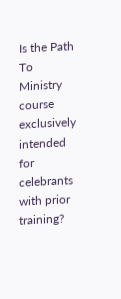Is the Path To Ministry course exclusively intended for celebrants with prior training?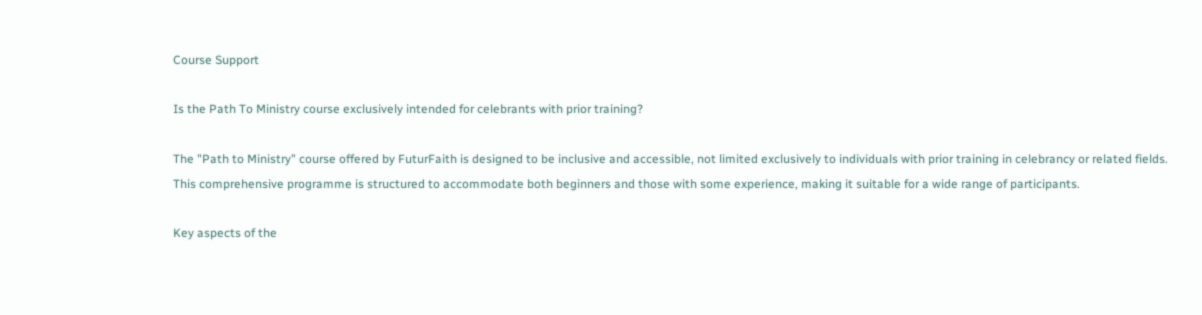Course Support

Is the Path To Ministry course exclusively intended for celebrants with prior training?

The "Path to Ministry" course offered by FuturFaith is designed to be inclusive and accessible, not limited exclusively to individuals with prior training in celebrancy or related fields. This comprehensive programme is structured to accommodate both beginners and those with some experience, making it suitable for a wide range of participants.

Key aspects of the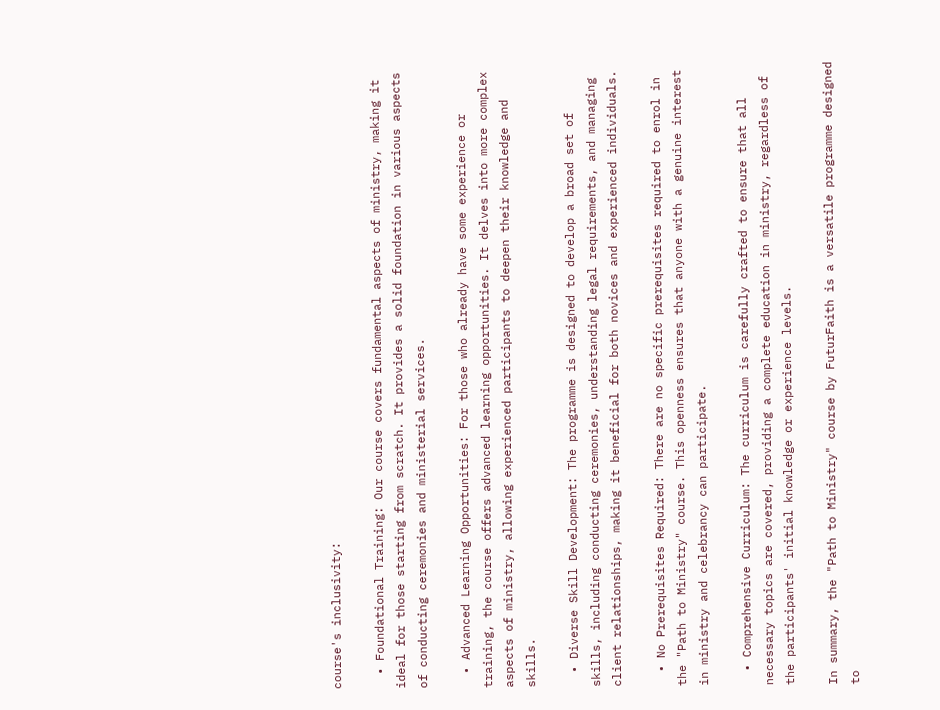course's inclusivity:

  • Foundational Training: Our course covers fundamental aspects of ministry, making it ideal for those starting from scratch. It provides a solid foundation in various aspects of conducting ceremonies and ministerial services.

  • Advanced Learning Opportunities: For those who already have some experience or training, the course offers advanced learning opportunities. It delves into more complex aspects of ministry, allowing experienced participants to deepen their knowledge and skills.

  • Diverse Skill Development: The programme is designed to develop a broad set of skills, including conducting ceremonies, understanding legal requirements, and managing client relationships, making it beneficial for both novices and experienced individuals.

  • No Prerequisites Required: There are no specific prerequisites required to enrol in the "Path to Ministry" course. This openness ensures that anyone with a genuine interest in ministry and celebrancy can participate.

  • Comprehensive Curriculum: The curriculum is carefully crafted to ensure that all necessary topics are covered, providing a complete education in ministry, regardless of the participants' initial knowledge or experience levels.

In summary, the "Path to Ministry" course by FuturFaith is a versatile programme designed to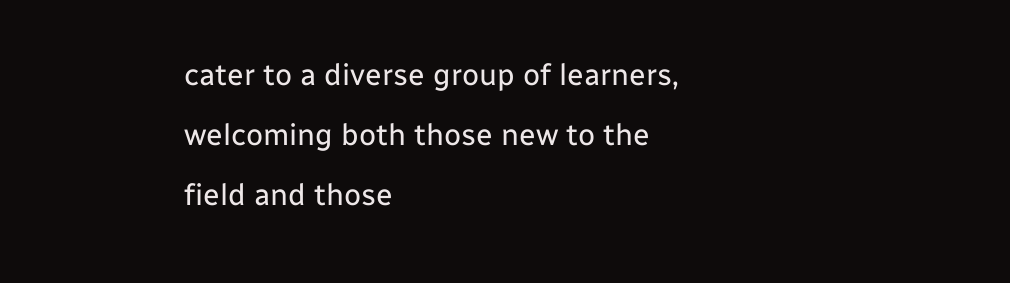cater to a diverse group of learners, welcoming both those new to the field and those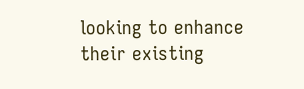looking to enhance their existing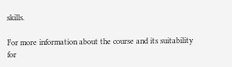skills.

For more information about the course and its suitability for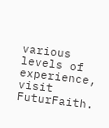various levels of experience, visit FuturFaith.